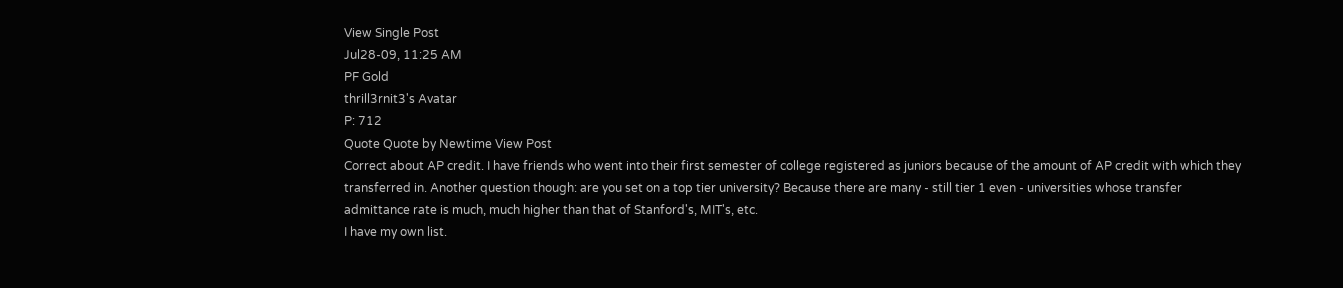View Single Post
Jul28-09, 11:25 AM
PF Gold
thrill3rnit3's Avatar
P: 712
Quote Quote by Newtime View Post
Correct about AP credit. I have friends who went into their first semester of college registered as juniors because of the amount of AP credit with which they transferred in. Another question though: are you set on a top tier university? Because there are many - still tier 1 even - universities whose transfer admittance rate is much, much higher than that of Stanford's, MIT's, etc.
I have my own list.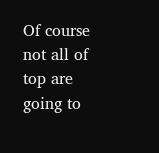Of course not all of top are going to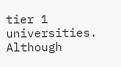tier 1 universities. Although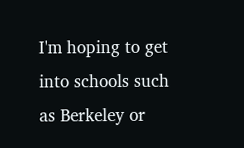I'm hoping to get into schools such as Berkeley or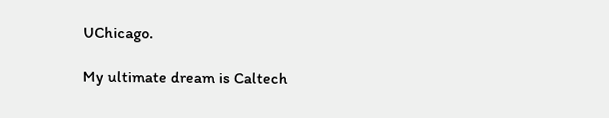UChicago.

My ultimate dream is Caltech